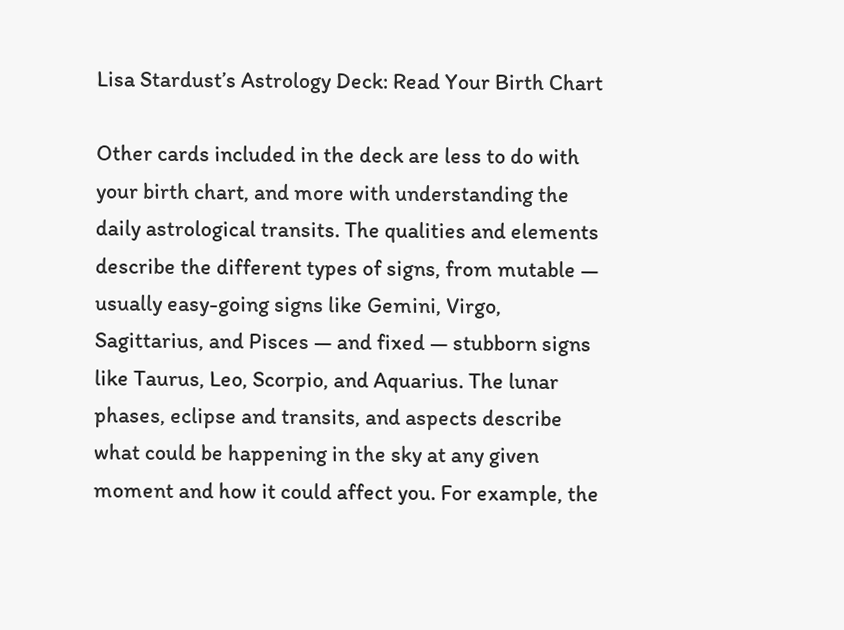Lisa Stardust’s Astrology Deck: Read Your Birth Chart

Other cards included in the deck are less to do with your birth chart, and more with understanding the daily astrological transits. The qualities and elements describe the different types of signs, from mutable — usually easy-going signs like Gemini, Virgo, Sagittarius, and Pisces — and fixed — stubborn signs like Taurus, Leo, Scorpio, and Aquarius. The lunar phases, eclipse and transits, and aspects describe what could be happening in the sky at any given moment and how it could affect you. For example, the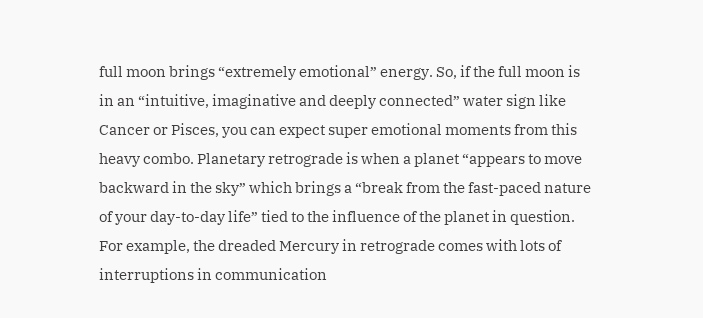full moon brings “extremely emotional” energy. So, if the full moon is in an “intuitive, imaginative and deeply connected” water sign like Cancer or Pisces, you can expect super emotional moments from this heavy combo. Planetary retrograde is when a planet “appears to move backward in the sky” which brings a “break from the fast-paced nature of your day-to-day life” tied to the influence of the planet in question. For example, the dreaded Mercury in retrograde comes with lots of interruptions in communication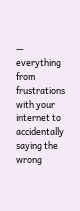— everything from frustrations with your internet to accidentally saying the wrong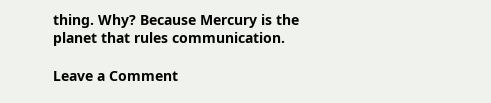thing. Why? Because Mercury is the planet that rules communication.

Leave a Comment